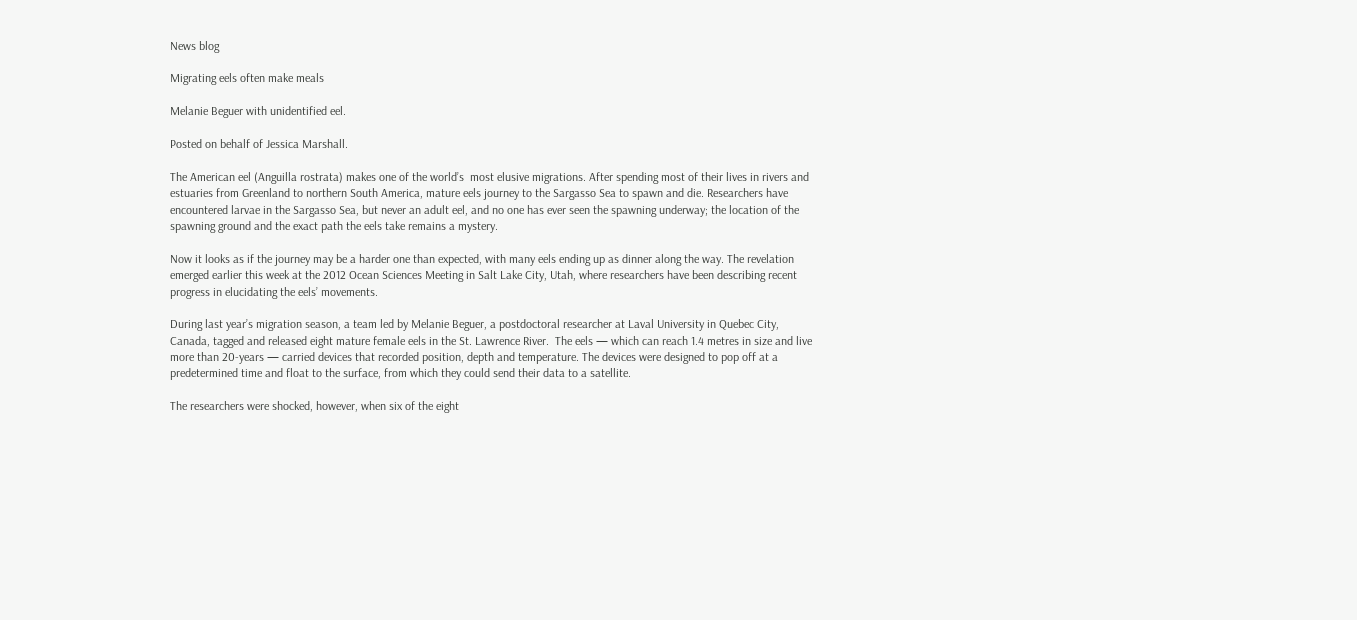News blog

Migrating eels often make meals

Melanie Beguer with unidentified eel.

Posted on behalf of Jessica Marshall.

The American eel (Anguilla rostrata) makes one of the world’s  most elusive migrations. After spending most of their lives in rivers and estuaries from Greenland to northern South America, mature eels journey to the Sargasso Sea to spawn and die. Researchers have encountered larvae in the Sargasso Sea, but never an adult eel, and no one has ever seen the spawning underway; the location of the spawning ground and the exact path the eels take remains a mystery.

Now it looks as if the journey may be a harder one than expected, with many eels ending up as dinner along the way. The revelation emerged earlier this week at the 2012 Ocean Sciences Meeting in Salt Lake City, Utah, where researchers have been describing recent progress in elucidating the eels’ movements.

During last year’s migration season, a team led by Melanie Beguer, a postdoctoral researcher at Laval University in Quebec City, Canada, tagged and released eight mature female eels in the St. Lawrence River.  The eels — which can reach 1.4 metres in size and live more than 20-years — carried devices that recorded position, depth and temperature. The devices were designed to pop off at a predetermined time and float to the surface, from which they could send their data to a satellite.

The researchers were shocked, however, when six of the eight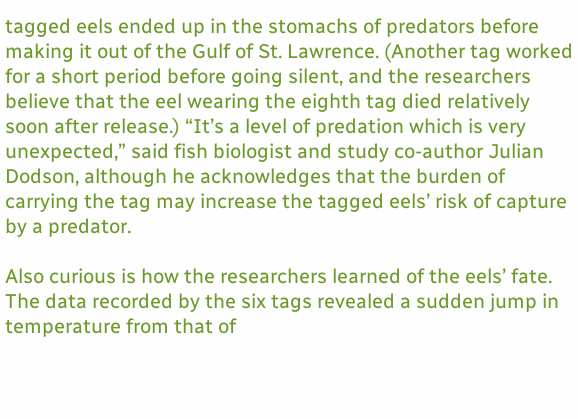tagged eels ended up in the stomachs of predators before making it out of the Gulf of St. Lawrence. (Another tag worked for a short period before going silent, and the researchers believe that the eel wearing the eighth tag died relatively soon after release.) “It’s a level of predation which is very unexpected,” said fish biologist and study co-author Julian Dodson, although he acknowledges that the burden of carrying the tag may increase the tagged eels’ risk of capture by a predator.

Also curious is how the researchers learned of the eels’ fate. The data recorded by the six tags revealed a sudden jump in temperature from that of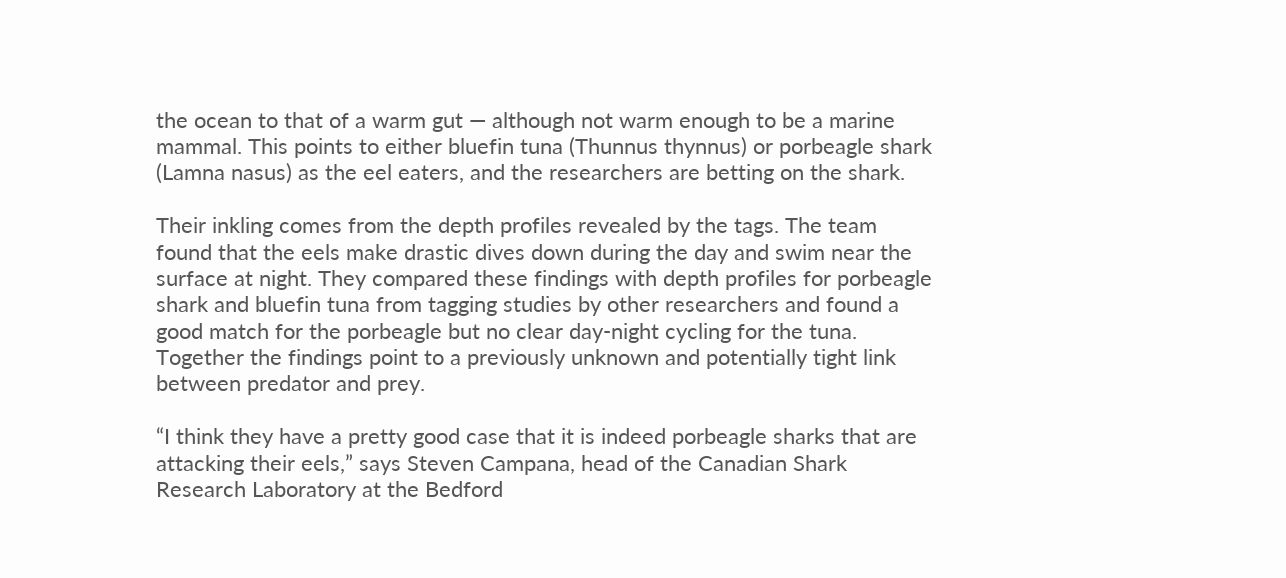the ocean to that of a warm gut — although not warm enough to be a marine mammal. This points to either bluefin tuna (Thunnus thynnus) or porbeagle shark (Lamna nasus) as the eel eaters, and the researchers are betting on the shark.

Their inkling comes from the depth profiles revealed by the tags. The team found that the eels make drastic dives down during the day and swim near the surface at night. They compared these findings with depth profiles for porbeagle shark and bluefin tuna from tagging studies by other researchers and found a good match for the porbeagle but no clear day-night cycling for the tuna.  Together the findings point to a previously unknown and potentially tight link between predator and prey.

“I think they have a pretty good case that it is indeed porbeagle sharks that are attacking their eels,” says Steven Campana, head of the Canadian Shark Research Laboratory at the Bedford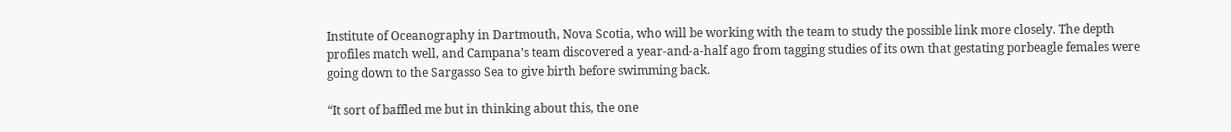Institute of Oceanography in Dartmouth, Nova Scotia, who will be working with the team to study the possible link more closely. The depth profiles match well, and Campana’s team discovered a year-and-a-half ago from tagging studies of its own that gestating porbeagle females were going down to the Sargasso Sea to give birth before swimming back.

“It sort of baffled me but in thinking about this, the one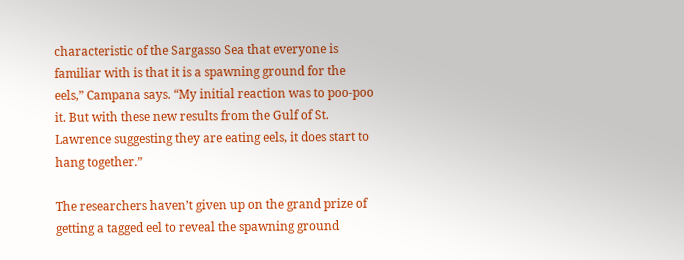characteristic of the Sargasso Sea that everyone is familiar with is that it is a spawning ground for the eels,” Campana says. “My initial reaction was to poo-poo it. But with these new results from the Gulf of St. Lawrence suggesting they are eating eels, it does start to hang together.”

The researchers haven’t given up on the grand prize of getting a tagged eel to reveal the spawning ground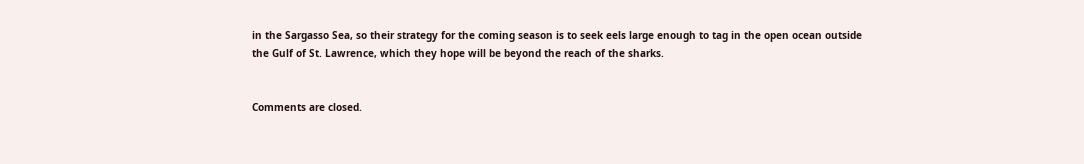in the Sargasso Sea, so their strategy for the coming season is to seek eels large enough to tag in the open ocean outside the Gulf of St. Lawrence, which they hope will be beyond the reach of the sharks.


Comments are closed.